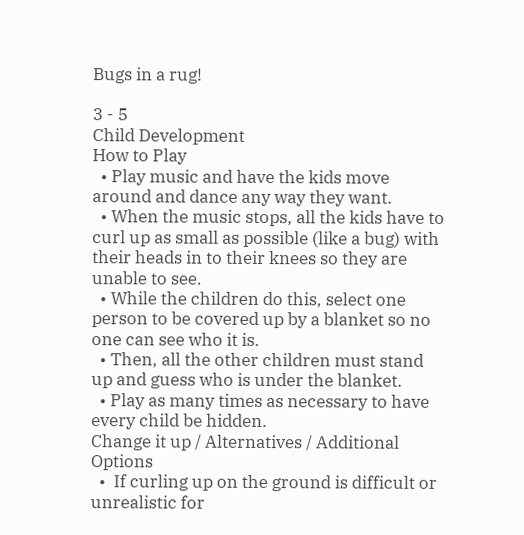Bugs in a rug!

3 - 5
Child Development
How to Play
  • Play music and have the kids move around and dance any way they want.
  • When the music stops, all the kids have to curl up as small as possible (like a bug) with their heads in to their knees so they are unable to see.
  • While the children do this, select one person to be covered up by a blanket so no one can see who it is.
  • Then, all the other children must stand up and guess who is under the blanket.
  • Play as many times as necessary to have every child be hidden.
Change it up / Alternatives / Additional Options
  •  If curling up on the ground is difficult or unrealistic for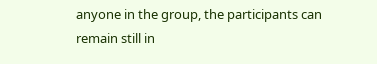anyone in the group, the participants can remain still in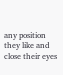any position they like and close their eyes